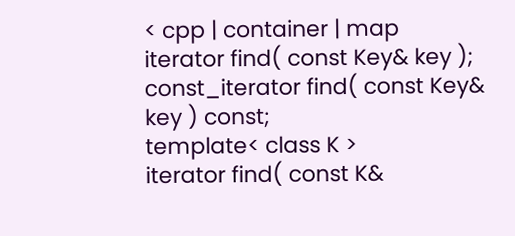< cpp | container | map
iterator find( const Key& key );
const_iterator find( const Key& key ) const;
template< class K >
iterator find( const K&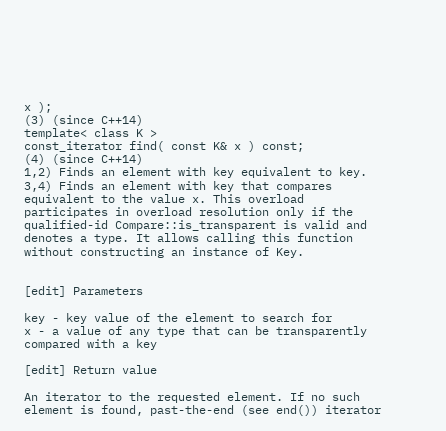x );
(3) (since C++14)
template< class K >
const_iterator find( const K& x ) const;
(4) (since C++14)
1,2) Finds an element with key equivalent to key.
3,4) Finds an element with key that compares equivalent to the value x. This overload participates in overload resolution only if the qualified-id Compare::is_transparent is valid and denotes a type. It allows calling this function without constructing an instance of Key.


[edit] Parameters

key - key value of the element to search for
x - a value of any type that can be transparently compared with a key

[edit] Return value

An iterator to the requested element. If no such element is found, past-the-end (see end()) iterator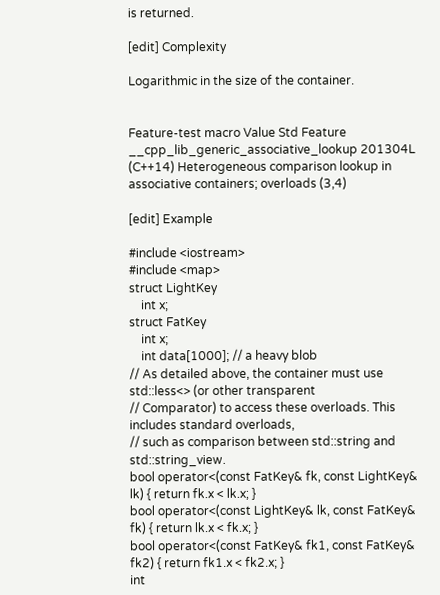is returned.

[edit] Complexity

Logarithmic in the size of the container.


Feature-test macro Value Std Feature
__cpp_lib_generic_associative_lookup 201304L (C++14) Heterogeneous comparison lookup in associative containers; overloads (3,4)

[edit] Example

#include <iostream>
#include <map>
struct LightKey
    int x;
struct FatKey
    int x;
    int data[1000]; // a heavy blob
// As detailed above, the container must use std::less<> (or other transparent
// Comparator) to access these overloads. This includes standard overloads,
// such as comparison between std::string and std::string_view.
bool operator<(const FatKey& fk, const LightKey& lk) { return fk.x < lk.x; }
bool operator<(const LightKey& lk, const FatKey& fk) { return lk.x < fk.x; }
bool operator<(const FatKey& fk1, const FatKey& fk2) { return fk1.x < fk2.x; }
int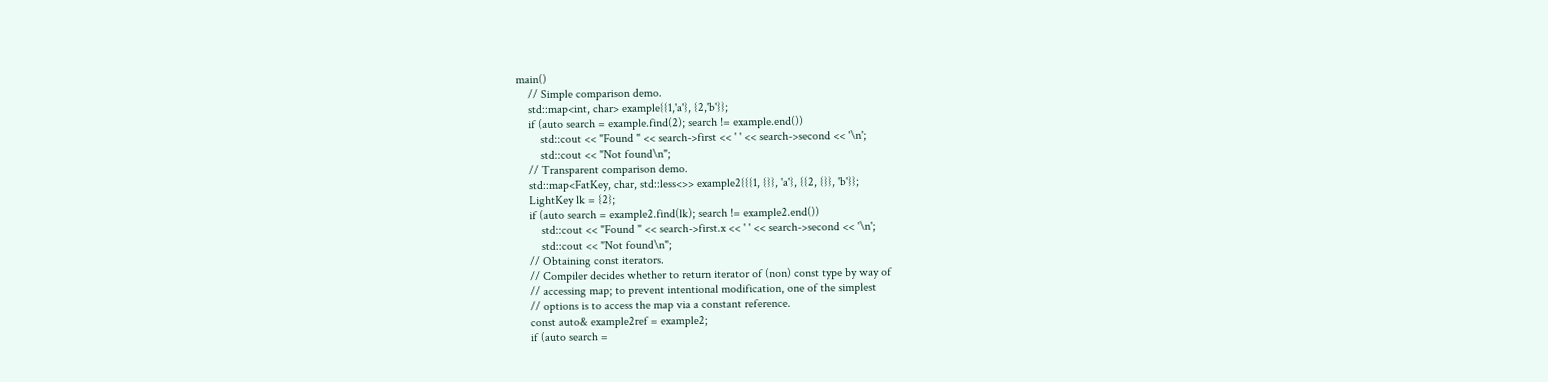main()
    // Simple comparison demo.
    std::map<int, char> example{{1,'a'}, {2,'b'}};
    if (auto search = example.find(2); search != example.end())
        std::cout << "Found " << search->first << ' ' << search->second << '\n';
        std::cout << "Not found\n";
    // Transparent comparison demo.
    std::map<FatKey, char, std::less<>> example2{{{1, {}}, 'a'}, {{2, {}}, 'b'}};
    LightKey lk = {2};
    if (auto search = example2.find(lk); search != example2.end())
        std::cout << "Found " << search->first.x << ' ' << search->second << '\n';
        std::cout << "Not found\n";
    // Obtaining const iterators.
    // Compiler decides whether to return iterator of (non) const type by way of
    // accessing map; to prevent intentional modification, one of the simplest
    // options is to access the map via a constant reference.
    const auto& example2ref = example2;
    if (auto search =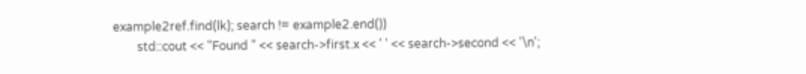example2ref.find(lk); search != example2.end())
        std::cout << "Found " << search->first.x << ' ' << search->second << '\n';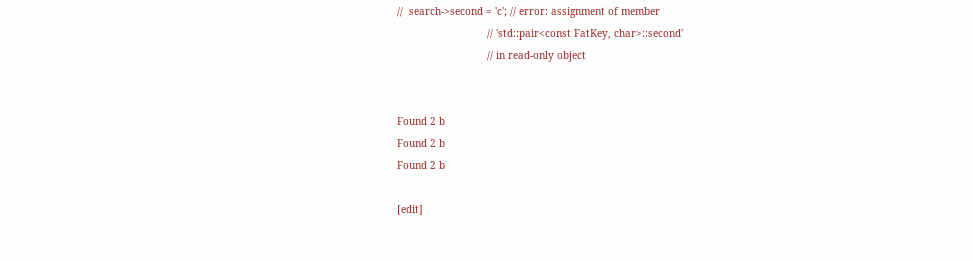//  search->second = 'c'; // error: assignment of member
                              // 'std::pair<const FatKey, char>::second'
                              // in read-only object


Found 2 b
Found 2 b
Found 2 b

[edit]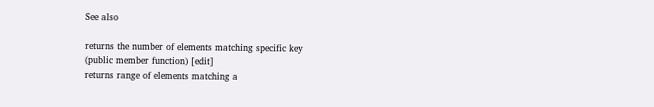See also

returns the number of elements matching specific key
(public member function) [edit]
returns range of elements matching a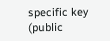specific key
(public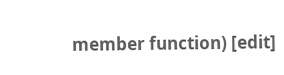member function) [edit]